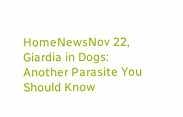HomeNewsNov 22, Giardia in Dogs: Another Parasite You Should Know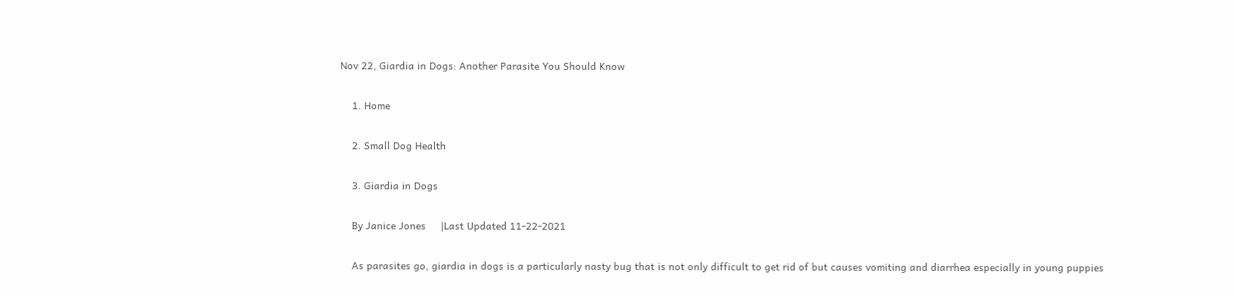Nov 22, Giardia in Dogs: Another Parasite You Should Know

    1. Home

    2. Small Dog Health

    3. Giardia in Dogs

    By Janice Jones     |Last Updated 11-22-2021

    As parasites go, giardia in dogs is a particularly nasty bug that is not only difficult to get rid of but causes vomiting and diarrhea especially in young puppies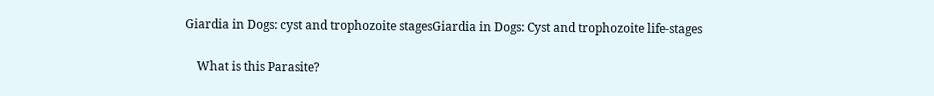Giardia in Dogs: cyst and trophozoite stagesGiardia in Dogs: Cyst and trophozoite life-stages

    What is this Parasite?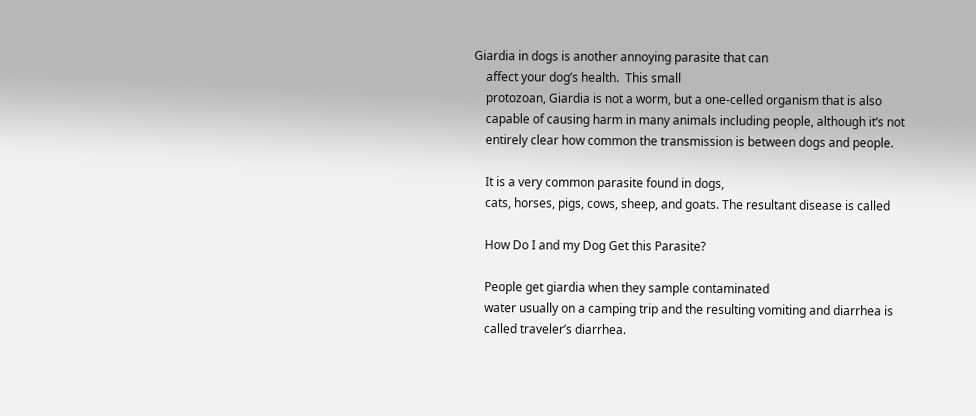Giardia in dogs is another annoying parasite that can
    affect your dog’s health.  This small
    protozoan, Giardia is not a worm, but a one-celled organism that is also
    capable of causing harm in many animals including people, although it’s not
    entirely clear how common the transmission is between dogs and people.

    It is a very common parasite found in dogs,
    cats, horses, pigs, cows, sheep, and goats. The resultant disease is called

    How Do I and my Dog Get this Parasite?

    People get giardia when they sample contaminated
    water usually on a camping trip and the resulting vomiting and diarrhea is
    called traveler’s diarrhea.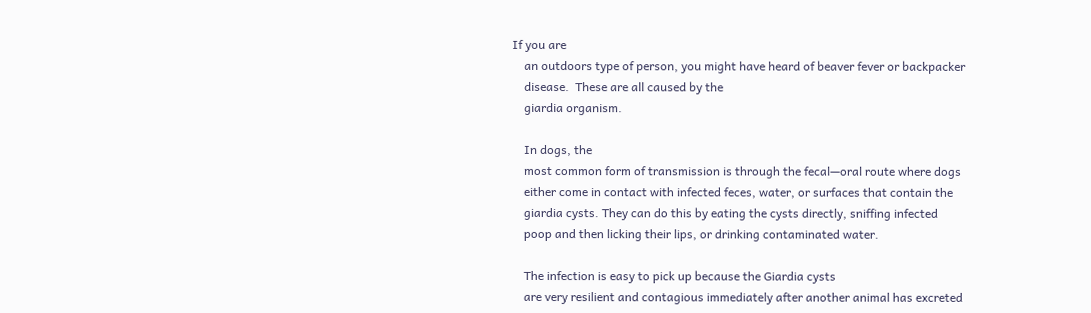If you are
    an outdoors type of person, you might have heard of beaver fever or backpacker
    disease.  These are all caused by the
    giardia organism.

    In dogs, the
    most common form of transmission is through the fecal—oral route where dogs
    either come in contact with infected feces, water, or surfaces that contain the
    giardia cysts. They can do this by eating the cysts directly, sniffing infected
    poop and then licking their lips, or drinking contaminated water.

    The infection is easy to pick up because the Giardia cysts
    are very resilient and contagious immediately after another animal has excreted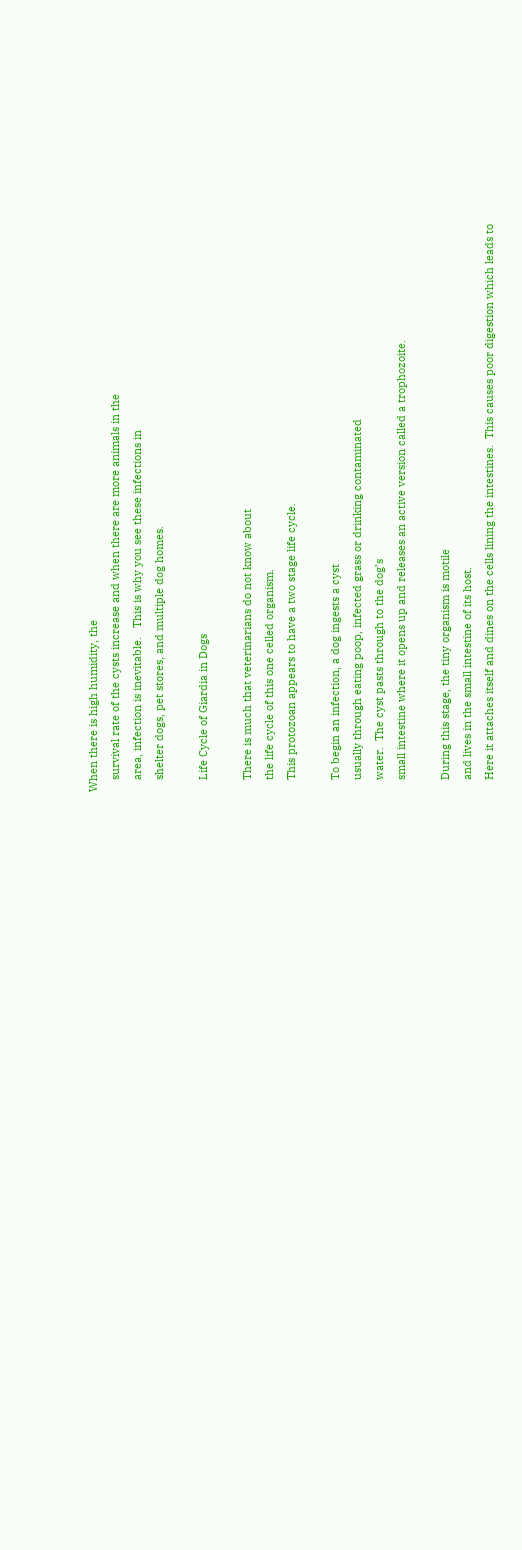When there is high humidity, the
    survival rate of the cysts increase and when there are more animals in the
    area, infection is inevitable.   This is why you see these infections in
    shelter dogs, pet stores, and multiple dog homes.

    Life Cycle of Giardia in Dogs

    There is much that veterinarians do not know about
    the life cycle of this one celled organism.
    This protozoan appears to have a two stage life cycle.

    To begin an infection, a dog ingests a cyst
    usually through eating poop, infected grass or drinking contaminated
    water.  The cyst pasts through to the dog’s
    small intestine where it opens up and releases an active version called a trophozoite.

    During this stage, the tiny organism is motile
    and lives in the small intestine of its host.
    Here it attaches itself and dines on the cells lining the intestines.  This causes poor digestion which leads to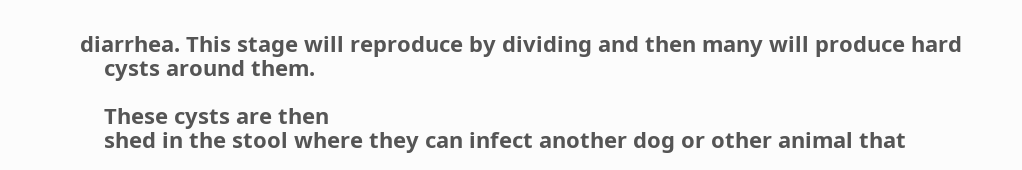diarrhea. This stage will reproduce by dividing and then many will produce hard
    cysts around them.

    These cysts are then
    shed in the stool where they can infect another dog or other animal that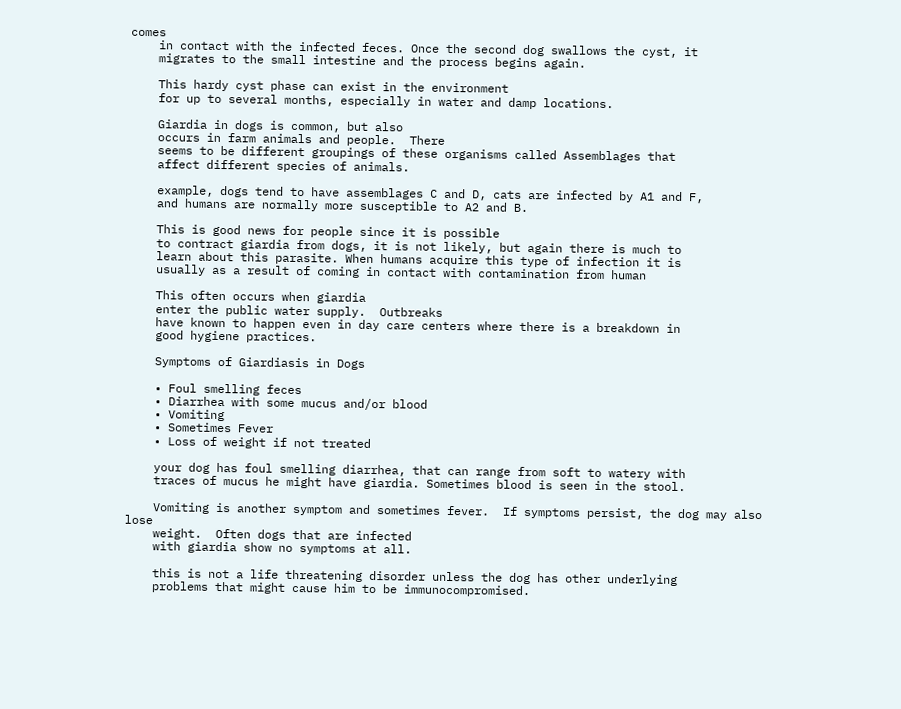comes
    in contact with the infected feces. Once the second dog swallows the cyst, it
    migrates to the small intestine and the process begins again.

    This hardy cyst phase can exist in the environment
    for up to several months, especially in water and damp locations.

    Giardia in dogs is common, but also
    occurs in farm animals and people.  There
    seems to be different groupings of these organisms called Assemblages that
    affect different species of animals.

    example, dogs tend to have assemblages C and D, cats are infected by A1 and F,
    and humans are normally more susceptible to A2 and B.

    This is good news for people since it is possible
    to contract giardia from dogs, it is not likely, but again there is much to
    learn about this parasite. When humans acquire this type of infection it is
    usually as a result of coming in contact with contamination from human

    This often occurs when giardia
    enter the public water supply.  Outbreaks
    have known to happen even in day care centers where there is a breakdown in
    good hygiene practices.

    Symptoms of Giardiasis in Dogs

    • Foul smelling feces
    • Diarrhea with some mucus and/or blood
    • Vomiting
    • Sometimes Fever
    • Loss of weight if not treated

    your dog has foul smelling diarrhea, that can range from soft to watery with
    traces of mucus he might have giardia. Sometimes blood is seen in the stool.

    Vomiting is another symptom and sometimes fever.  If symptoms persist, the dog may also lose
    weight.  Often dogs that are infected
    with giardia show no symptoms at all.

    this is not a life threatening disorder unless the dog has other underlying
    problems that might cause him to be immunocompromised.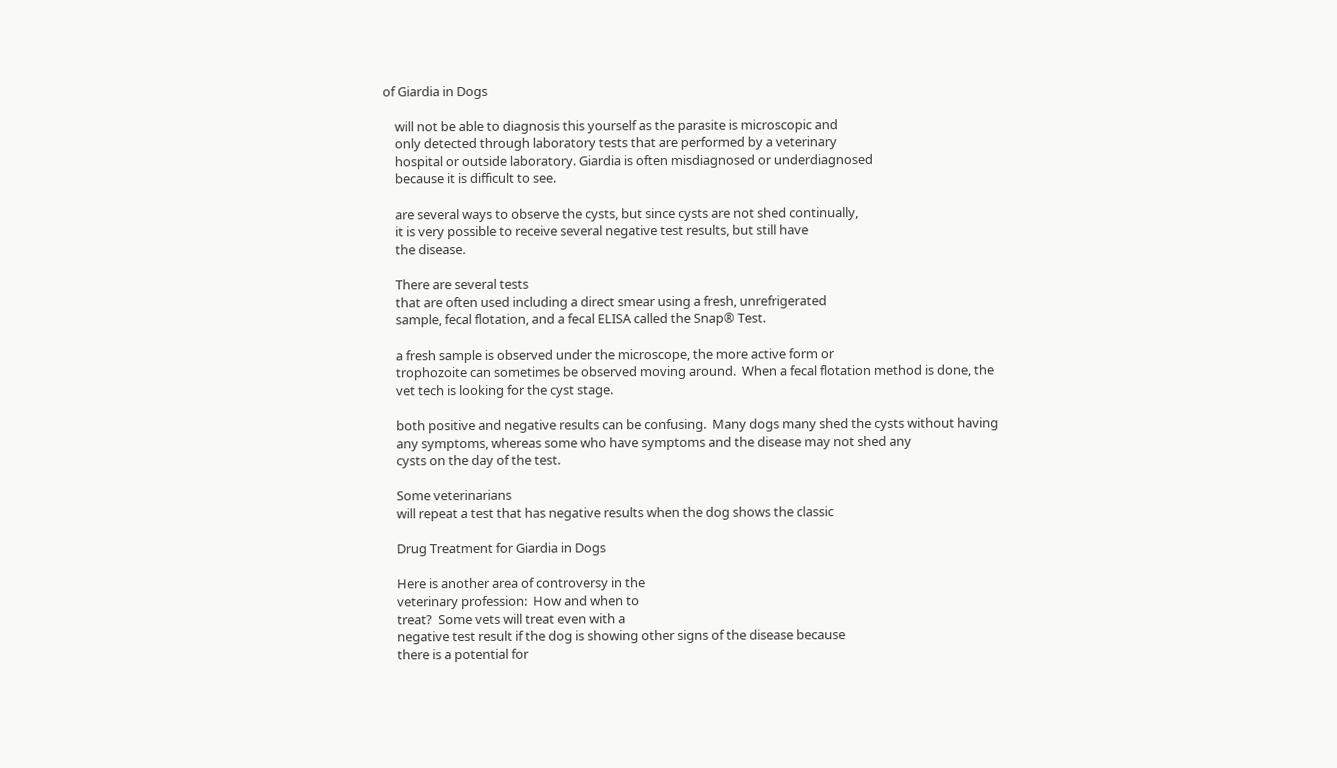of Giardia in Dogs

    will not be able to diagnosis this yourself as the parasite is microscopic and
    only detected through laboratory tests that are performed by a veterinary
    hospital or outside laboratory. Giardia is often misdiagnosed or underdiagnosed
    because it is difficult to see.

    are several ways to observe the cysts, but since cysts are not shed continually,
    it is very possible to receive several negative test results, but still have
    the disease.

    There are several tests
    that are often used including a direct smear using a fresh, unrefrigerated
    sample, fecal flotation, and a fecal ELISA called the Snap® Test.

    a fresh sample is observed under the microscope, the more active form or
    trophozoite can sometimes be observed moving around.  When a fecal flotation method is done, the
    vet tech is looking for the cyst stage.

    both positive and negative results can be confusing.  Many dogs many shed the cysts without having
    any symptoms, whereas some who have symptoms and the disease may not shed any
    cysts on the day of the test.

    Some veterinarians
    will repeat a test that has negative results when the dog shows the classic

    Drug Treatment for Giardia in Dogs

    Here is another area of controversy in the
    veterinary profession:  How and when to
    treat?  Some vets will treat even with a
    negative test result if the dog is showing other signs of the disease because
    there is a potential for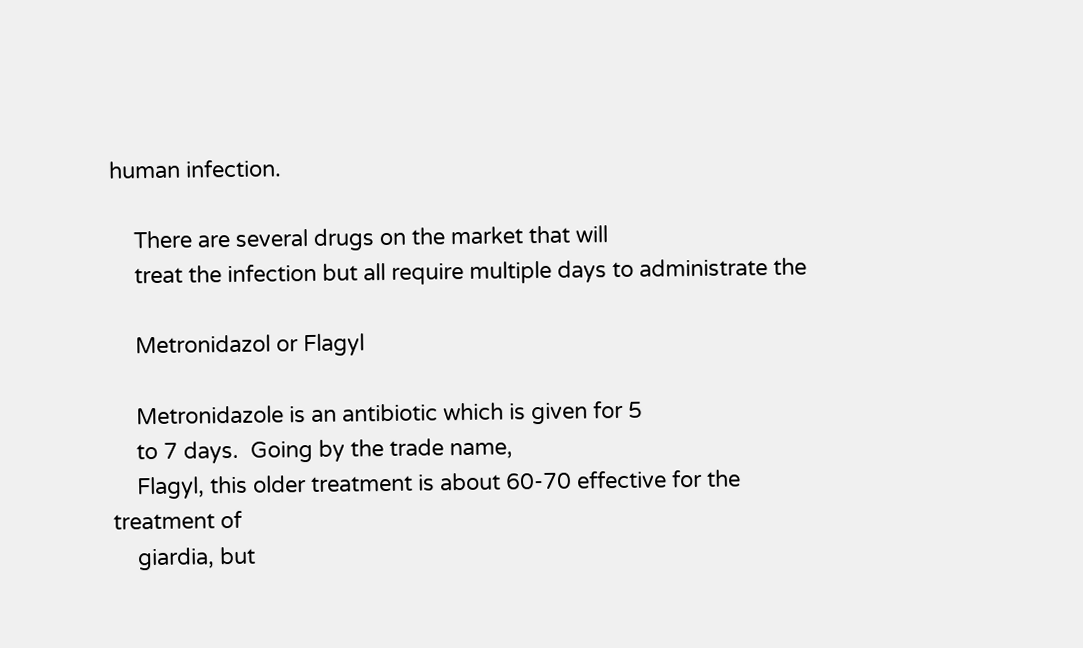human infection.

    There are several drugs on the market that will
    treat the infection but all require multiple days to administrate the

    Metronidazol or Flagyl

    Metronidazole is an antibiotic which is given for 5
    to 7 days.  Going by the trade name,
    Flagyl, this older treatment is about 60-70 effective for the treatment of
    giardia, but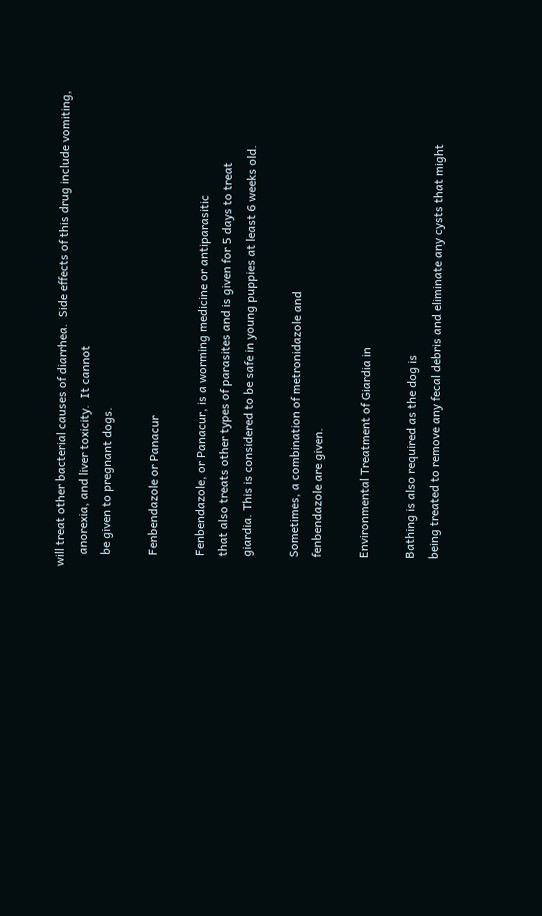will treat other bacterial causes of diarrhea.  Side effects of this drug include vomiting,
    anorexia, and liver toxicity.  It cannot
    be given to pregnant dogs.

    Fenbendazole or Panacur

    Fenbendazole, or Panacur, is a worming medicine or antiparasitic
    that also treats other types of parasites and is given for 5 days to treat
    giardia. This is considered to be safe in young puppies at least 6 weeks old.

    Sometimes, a combination of metronidazole and
    fenbendazole are given.

    Environmental Treatment of Giardia in

    Bathing is also required as the dog is
    being treated to remove any fecal debris and eliminate any cysts that might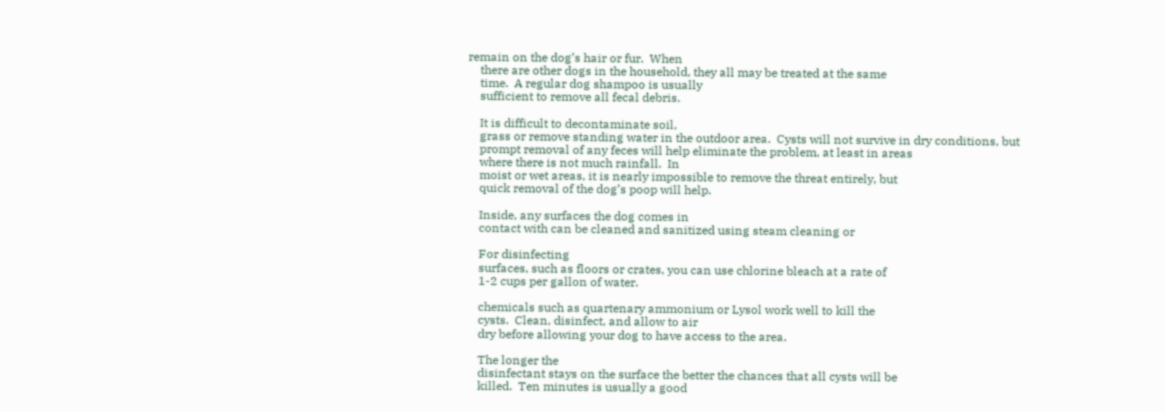remain on the dog’s hair or fur.  When
    there are other dogs in the household, they all may be treated at the same
    time.  A regular dog shampoo is usually
    sufficient to remove all fecal debris.

    It is difficult to decontaminate soil,
    grass or remove standing water in the outdoor area.  Cysts will not survive in dry conditions, but
    prompt removal of any feces will help eliminate the problem, at least in areas
    where there is not much rainfall.  In
    moist or wet areas, it is nearly impossible to remove the threat entirely, but
    quick removal of the dog’s poop will help.

    Inside, any surfaces the dog comes in
    contact with can be cleaned and sanitized using steam cleaning or

    For disinfecting
    surfaces, such as floors or crates, you can use chlorine bleach at a rate of
    1-2 cups per gallon of water.

    chemicals such as quartenary ammonium or Lysol work well to kill the
    cysts.  Clean, disinfect, and allow to air
    dry before allowing your dog to have access to the area.

    The longer the
    disinfectant stays on the surface the better the chances that all cysts will be
    killed.  Ten minutes is usually a good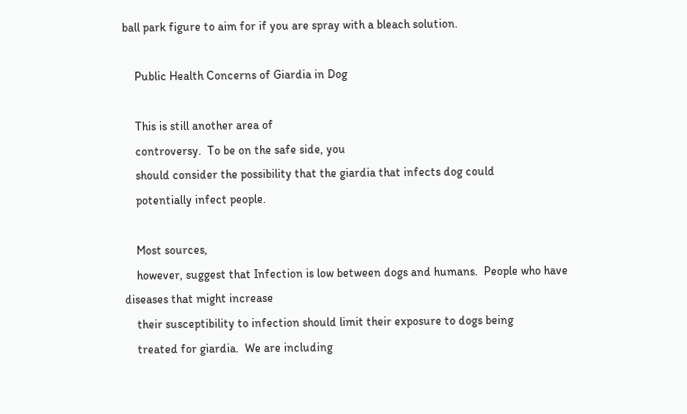ball park figure to aim for if you are spray with a bleach solution.

    Public Health Concerns of Giardia in Dog

    This is still another area of
    controversy.  To be on the safe side, you
    should consider the possibility that the giardia that infects dog could
    potentially infect people.

    Most sources,
    however, suggest that Infection is low between dogs and humans.  People who have diseases that might increase
    their susceptibility to infection should limit their exposure to dogs being
    treated for giardia.  We are including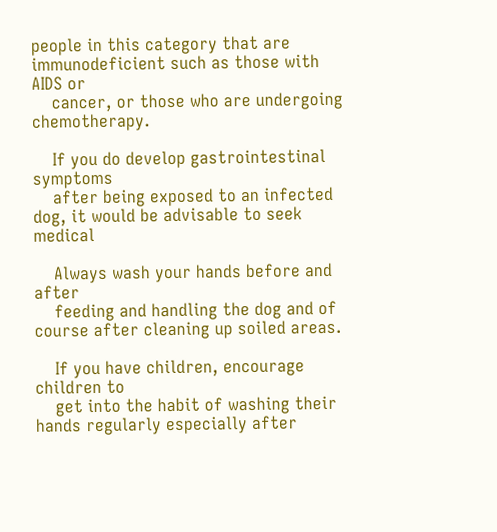people in this category that are immunodeficient such as those with AIDS or
    cancer, or those who are undergoing chemotherapy.

    If you do develop gastrointestinal symptoms
    after being exposed to an infected dog, it would be advisable to seek medical

    Always wash your hands before and after
    feeding and handling the dog and of course after cleaning up soiled areas.

    If you have children, encourage children to
    get into the habit of washing their hands regularly especially after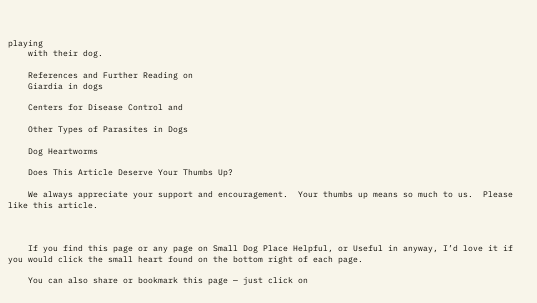playing
    with their dog.

    References and Further Reading on
    Giardia in dogs

    Centers for Disease Control and

    Other Types of Parasites in Dogs

    Dog Heartworms

    Does This Article Deserve Your Thumbs Up?

    We always appreciate your support and encouragement.  Your thumbs up means so much to us.  Please like this article.



    If you find this page or any page on Small Dog Place Helpful, or Useful in anyway, I’d love it if you would click the small heart found on the bottom right of each page.

    You can also share or bookmark this page — just click on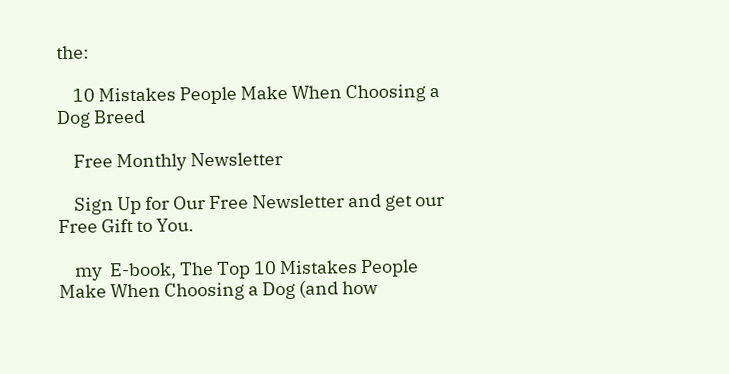the:

    10 Mistakes People Make When Choosing a Dog Breed

    Free Monthly Newsletter

    Sign Up for Our Free Newsletter and get our Free Gift to You.

    my  E-book, The Top 10 Mistakes People Make When Choosing a Dog (and how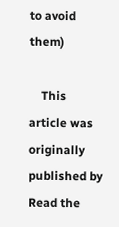to avoid them)

    This article was originally published by Read the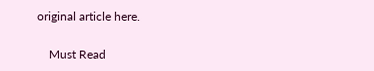original article here.

    Must Read